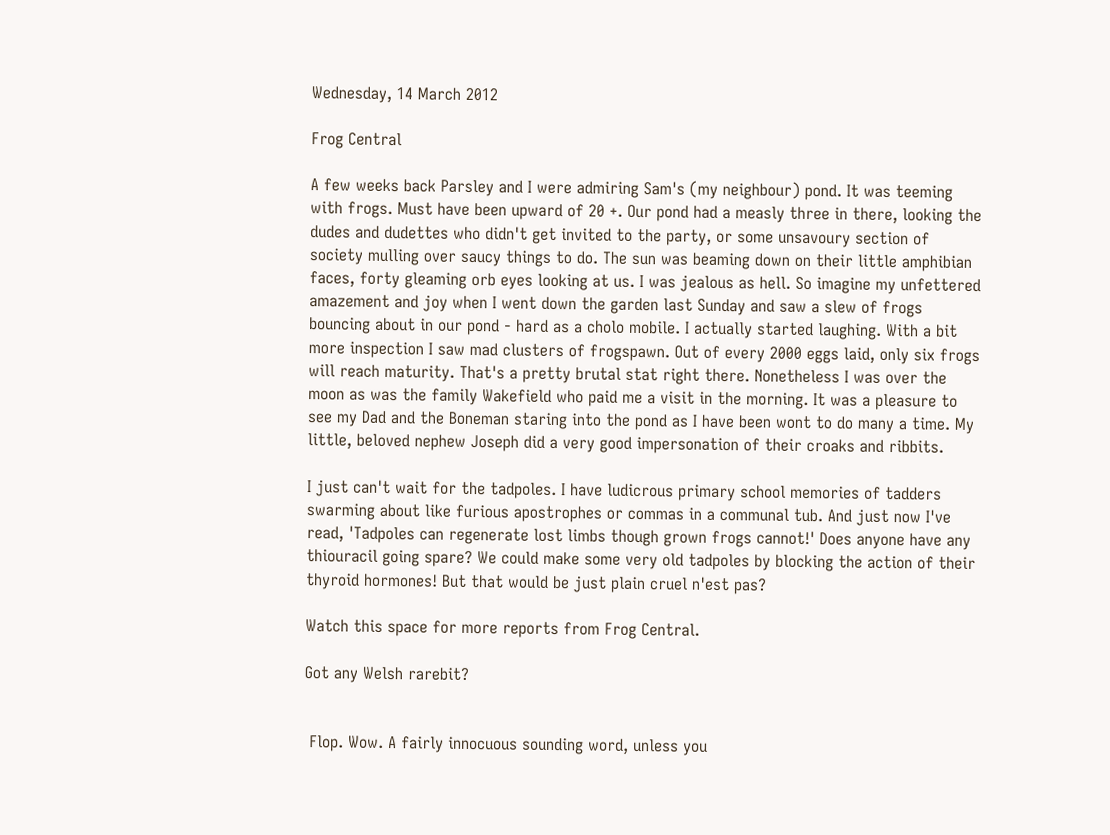Wednesday, 14 March 2012

Frog Central

A few weeks back Parsley and I were admiring Sam's (my neighbour) pond. It was teeming with frogs. Must have been upward of 20 +. Our pond had a measly three in there, looking the dudes and dudettes who didn't get invited to the party, or some unsavoury section of society mulling over saucy things to do. The sun was beaming down on their little amphibian faces, forty gleaming orb eyes looking at us. I was jealous as hell. So imagine my unfettered amazement and joy when I went down the garden last Sunday and saw a slew of frogs bouncing about in our pond - hard as a cholo mobile. I actually started laughing. With a bit more inspection I saw mad clusters of frogspawn. Out of every 2000 eggs laid, only six frogs will reach maturity. That's a pretty brutal stat right there. Nonetheless I was over the moon as was the family Wakefield who paid me a visit in the morning. It was a pleasure to see my Dad and the Boneman staring into the pond as I have been wont to do many a time. My little, beloved nephew Joseph did a very good impersonation of their croaks and ribbits.

I just can't wait for the tadpoles. I have ludicrous primary school memories of tadders swarming about like furious apostrophes or commas in a communal tub. And just now I've read, 'Tadpoles can regenerate lost limbs though grown frogs cannot!' Does anyone have any thiouracil going spare? We could make some very old tadpoles by blocking the action of their thyroid hormones! But that would be just plain cruel n'est pas?

Watch this space for more reports from Frog Central.

Got any Welsh rarebit?


 Flop. Wow. A fairly innocuous sounding word, unless you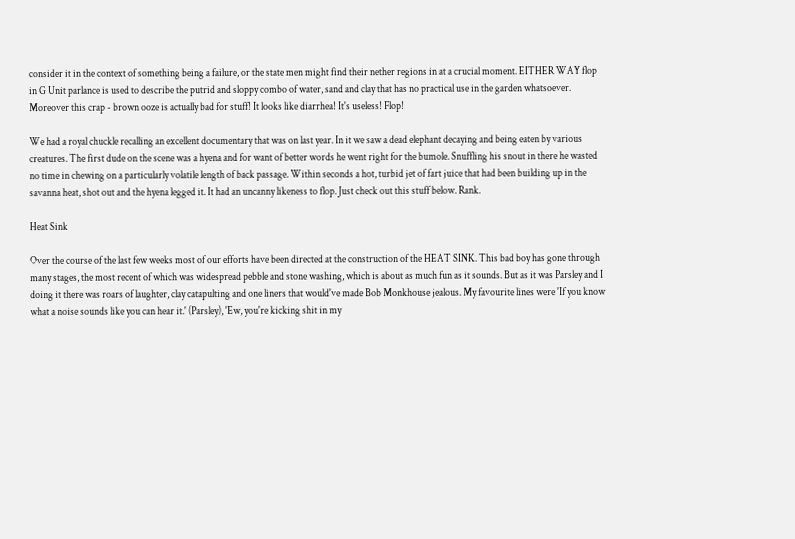consider it in the context of something being a failure, or the state men might find their nether regions in at a crucial moment. EITHER WAY flop in G Unit parlance is used to describe the putrid and sloppy combo of water, sand and clay that has no practical use in the garden whatsoever. Moreover this crap - brown ooze is actually bad for stuff! It looks like diarrhea! It's useless! Flop!

We had a royal chuckle recalling an excellent documentary that was on last year. In it we saw a dead elephant decaying and being eaten by various creatures. The first dude on the scene was a hyena and for want of better words he went right for the bumole. Snuffling his snout in there he wasted no time in chewing on a particularly volatile length of back passage. Within seconds a hot, turbid jet of fart juice that had been building up in the savanna heat, shot out and the hyena legged it. It had an uncanny likeness to flop. Just check out this stuff below. Rank.

Heat Sink

Over the course of the last few weeks most of our efforts have been directed at the construction of the HEAT SINK. This bad boy has gone through many stages, the most recent of which was widespread pebble and stone washing, which is about as much fun as it sounds. But as it was Parsley and I doing it there was roars of laughter, clay catapulting and one liners that would've made Bob Monkhouse jealous. My favourite lines were 'If you know what a noise sounds like you can hear it.' (Parsley), 'Ew, you're kicking shit in my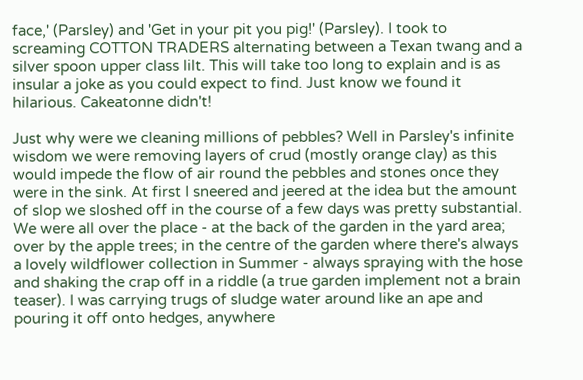face,' (Parsley) and 'Get in your pit you pig!' (Parsley). I took to screaming COTTON TRADERS alternating between a Texan twang and a silver spoon upper class lilt. This will take too long to explain and is as insular a joke as you could expect to find. Just know we found it hilarious. Cakeatonne didn't!

Just why were we cleaning millions of pebbles? Well in Parsley's infinite wisdom we were removing layers of crud (mostly orange clay) as this would impede the flow of air round the pebbles and stones once they were in the sink. At first I sneered and jeered at the idea but the amount of slop we sloshed off in the course of a few days was pretty substantial. We were all over the place - at the back of the garden in the yard area; over by the apple trees; in the centre of the garden where there's always a lovely wildflower collection in Summer - always spraying with the hose and shaking the crap off in a riddle (a true garden implement not a brain teaser). I was carrying trugs of sludge water around like an ape and pouring it off onto hedges, anywhere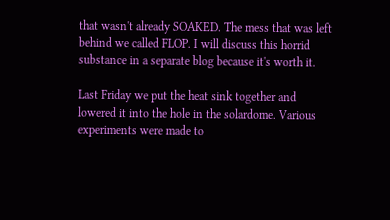that wasn't already SOAKED. The mess that was left behind we called FLOP. I will discuss this horrid substance in a separate blog because it's worth it.

Last Friday we put the heat sink together and lowered it into the hole in the solardome. Various experiments were made to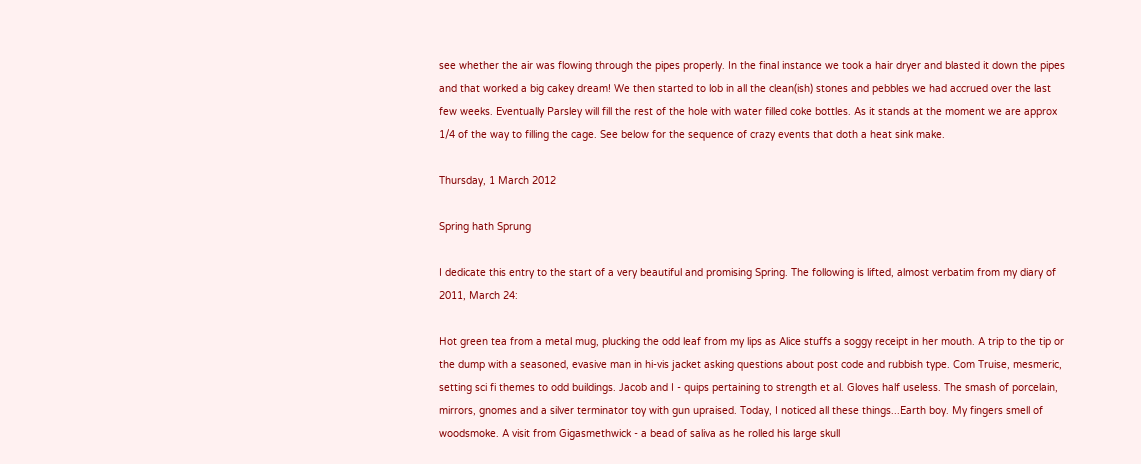see whether the air was flowing through the pipes properly. In the final instance we took a hair dryer and blasted it down the pipes and that worked a big cakey dream! We then started to lob in all the clean(ish) stones and pebbles we had accrued over the last few weeks. Eventually Parsley will fill the rest of the hole with water filled coke bottles. As it stands at the moment we are approx 1/4 of the way to filling the cage. See below for the sequence of crazy events that doth a heat sink make.

Thursday, 1 March 2012

Spring hath Sprung

I dedicate this entry to the start of a very beautiful and promising Spring. The following is lifted, almost verbatim from my diary of 2011, March 24:

Hot green tea from a metal mug, plucking the odd leaf from my lips as Alice stuffs a soggy receipt in her mouth. A trip to the tip or the dump with a seasoned, evasive man in hi-vis jacket asking questions about post code and rubbish type. Com Truise, mesmeric, setting sci fi themes to odd buildings. Jacob and I - quips pertaining to strength et al. Gloves half useless. The smash of porcelain, mirrors, gnomes and a silver terminator toy with gun upraised. Today, I noticed all these things...Earth boy. My fingers smell of woodsmoke. A visit from Gigasmethwick - a bead of saliva as he rolled his large skull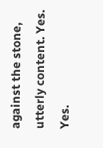against the stone, utterly content. Yes. Yes.